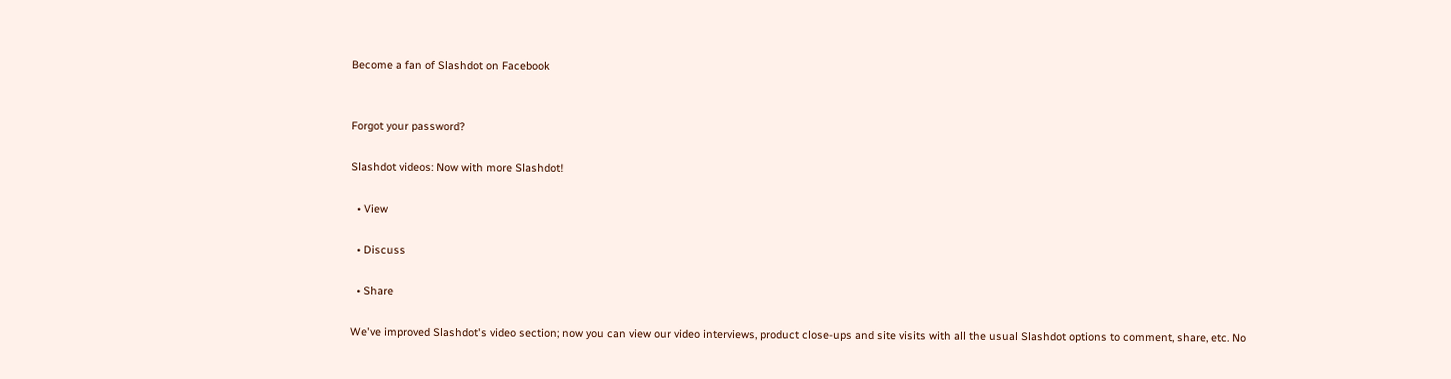Become a fan of Slashdot on Facebook


Forgot your password?

Slashdot videos: Now with more Slashdot!

  • View

  • Discuss

  • Share

We've improved Slashdot's video section; now you can view our video interviews, product close-ups and site visits with all the usual Slashdot options to comment, share, etc. No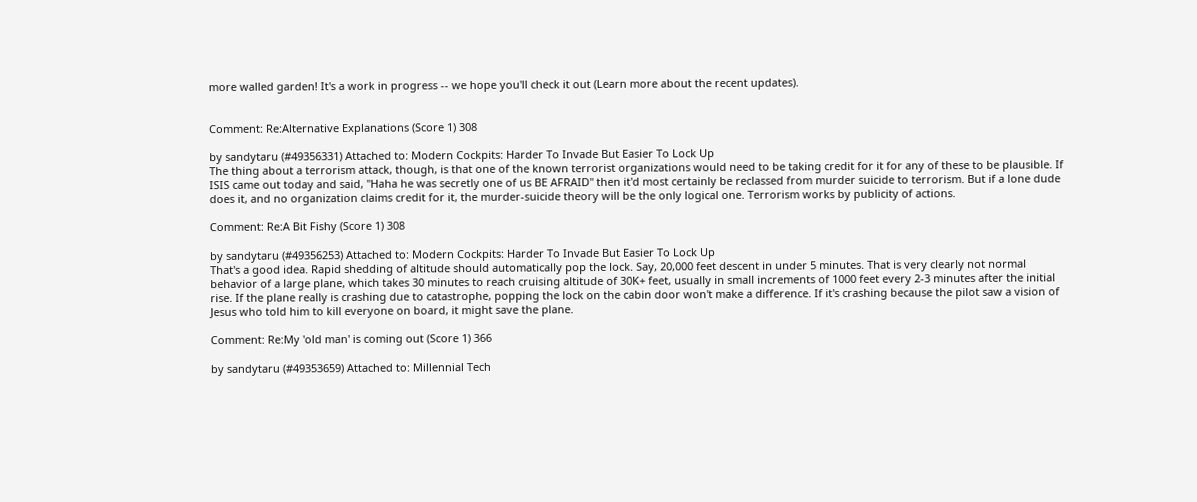more walled garden! It's a work in progress -- we hope you'll check it out (Learn more about the recent updates).


Comment: Re:Alternative Explanations (Score 1) 308

by sandytaru (#49356331) Attached to: Modern Cockpits: Harder To Invade But Easier To Lock Up
The thing about a terrorism attack, though, is that one of the known terrorist organizations would need to be taking credit for it for any of these to be plausible. If ISIS came out today and said, "Haha he was secretly one of us BE AFRAID" then it'd most certainly be reclassed from murder suicide to terrorism. But if a lone dude does it, and no organization claims credit for it, the murder-suicide theory will be the only logical one. Terrorism works by publicity of actions.

Comment: Re:A Bit Fishy (Score 1) 308

by sandytaru (#49356253) Attached to: Modern Cockpits: Harder To Invade But Easier To Lock Up
That's a good idea. Rapid shedding of altitude should automatically pop the lock. Say, 20,000 feet descent in under 5 minutes. That is very clearly not normal behavior of a large plane, which takes 30 minutes to reach cruising altitude of 30K+ feet, usually in small increments of 1000 feet every 2-3 minutes after the initial rise. If the plane really is crashing due to catastrophe, popping the lock on the cabin door won't make a difference. If it's crashing because the pilot saw a vision of Jesus who told him to kill everyone on board, it might save the plane.

Comment: Re:My 'old man' is coming out (Score 1) 366

by sandytaru (#49353659) Attached to: Millennial Tech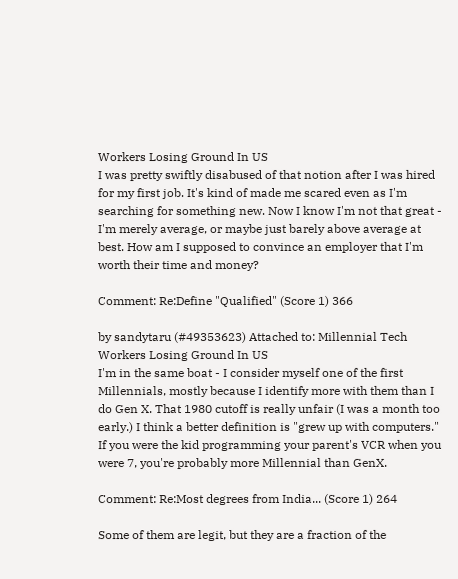Workers Losing Ground In US
I was pretty swiftly disabused of that notion after I was hired for my first job. It's kind of made me scared even as I'm searching for something new. Now I know I'm not that great - I'm merely average, or maybe just barely above average at best. How am I supposed to convince an employer that I'm worth their time and money?

Comment: Re:Define "Qualified" (Score 1) 366

by sandytaru (#49353623) Attached to: Millennial Tech Workers Losing Ground In US
I'm in the same boat - I consider myself one of the first Millennials, mostly because I identify more with them than I do Gen X. That 1980 cutoff is really unfair (I was a month too early.) I think a better definition is "grew up with computers." If you were the kid programming your parent's VCR when you were 7, you're probably more Millennial than GenX.

Comment: Re:Most degrees from India... (Score 1) 264

Some of them are legit, but they are a fraction of the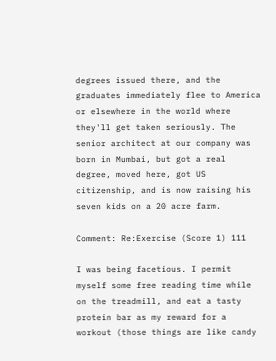degrees issued there, and the graduates immediately flee to America or elsewhere in the world where they'll get taken seriously. The senior architect at our company was born in Mumbai, but got a real degree, moved here, got US citizenship, and is now raising his seven kids on a 20 acre farm.

Comment: Re:Exercise (Score 1) 111

I was being facetious. I permit myself some free reading time while on the treadmill, and eat a tasty protein bar as my reward for a workout (those things are like candy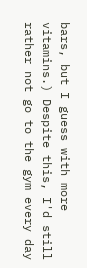bars, but I guess with more vitamins.) Despite this, I'd still rather not go to the gym every day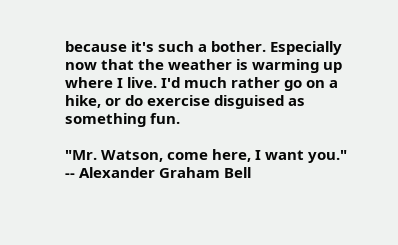because it's such a bother. Especially now that the weather is warming up where I live. I'd much rather go on a hike, or do exercise disguised as something fun.

"Mr. Watson, come here, I want you." -- Alexander Graham Bell